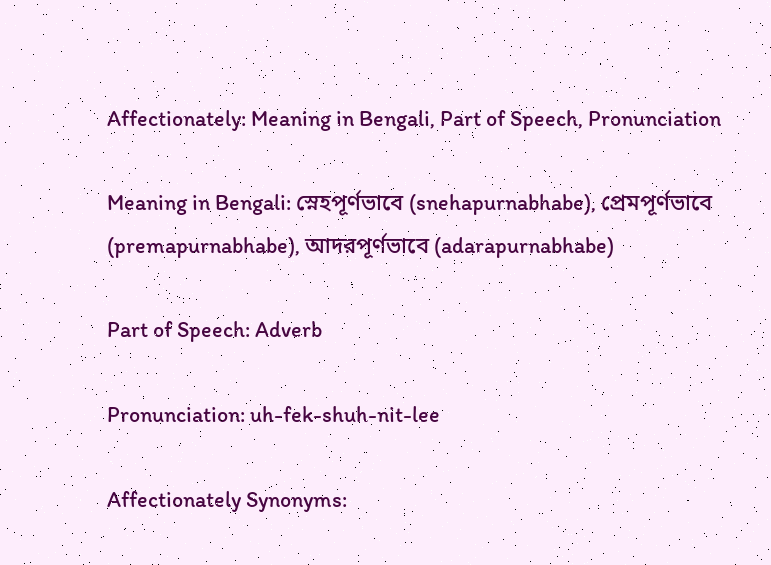Affectionately: Meaning in Bengali, Part of Speech, Pronunciation

Meaning in Bengali: স্নেহপূর্ণভাবে (snehapurnabhabe), প্রেমপূর্ণভাবে (premapurnabhabe), আদরপূর্ণভাবে (adarapurnabhabe)

Part of Speech: Adverb

Pronunciation: uh-fek-shuh-nit-lee

Affectionately Synonyms: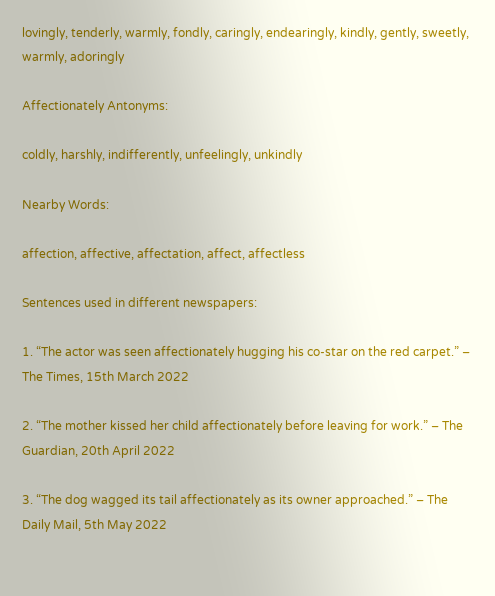lovingly, tenderly, warmly, fondly, caringly, endearingly, kindly, gently, sweetly, warmly, adoringly

Affectionately Antonyms:

coldly, harshly, indifferently, unfeelingly, unkindly

Nearby Words:

affection, affective, affectation, affect, affectless

Sentences used in different newspapers:

1. “The actor was seen affectionately hugging his co-star on the red carpet.” – The Times, 15th March 2022

2. “The mother kissed her child affectionately before leaving for work.” – The Guardian, 20th April 2022

3. “The dog wagged its tail affectionately as its owner approached.” – The Daily Mail, 5th May 2022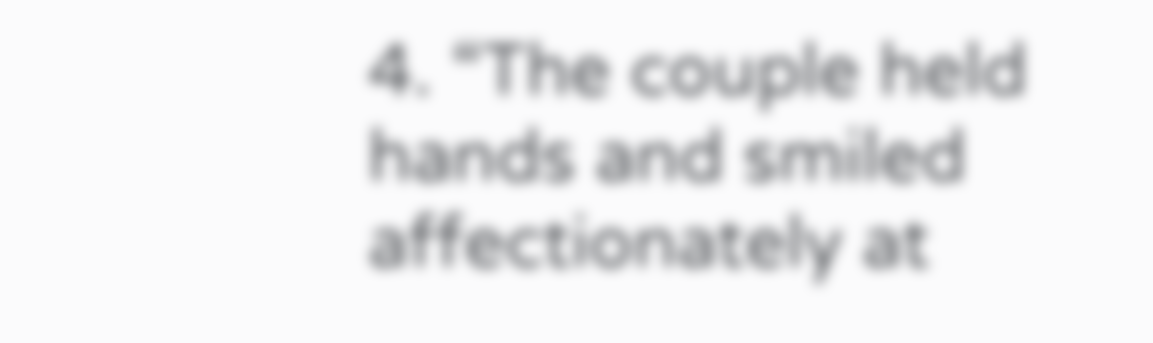4. “The couple held hands and smiled affectionately at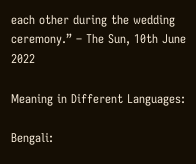each other during the wedding ceremony.” – The Sun, 10th June 2022

Meaning in Different Languages:

Bengali: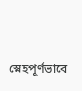স্নেহপূর্ণভাবে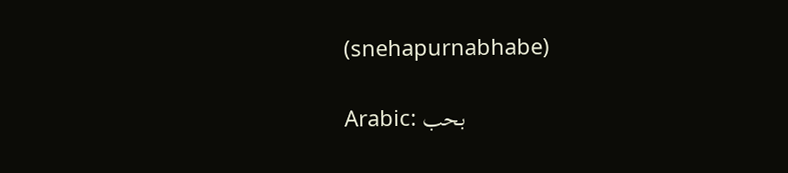(snehapurnabhabe)

Arabic: بحب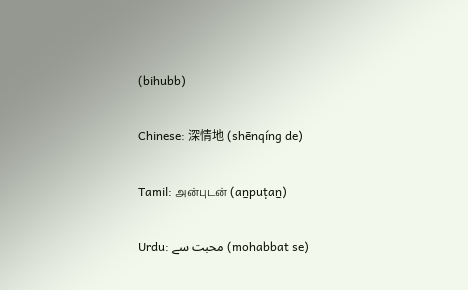(bihubb)

Chinese: 深情地 (shēnqíng de)

Tamil: அன்புடன் (aṉpuṭaṉ)

Urdu: محبت سے (mohabbat se)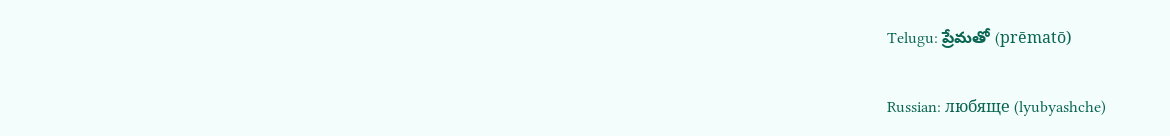Telugu: ప్రేమతో (prēmatō)

Russian: любяще (lyubyashche)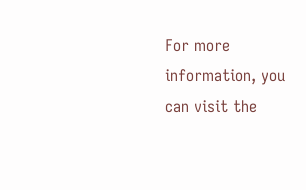For more information, you can visit the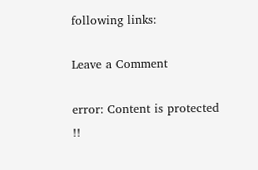following links:

Leave a Comment

error: Content is protected !!